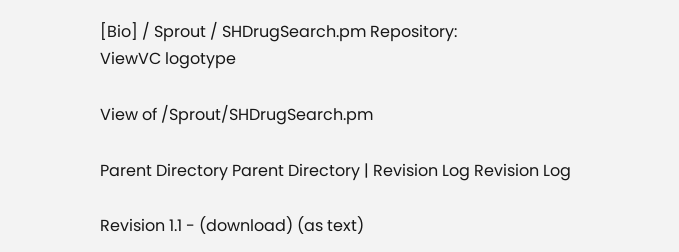[Bio] / Sprout / SHDrugSearch.pm Repository:
ViewVC logotype

View of /Sprout/SHDrugSearch.pm

Parent Directory Parent Directory | Revision Log Revision Log

Revision 1.1 - (download) (as text)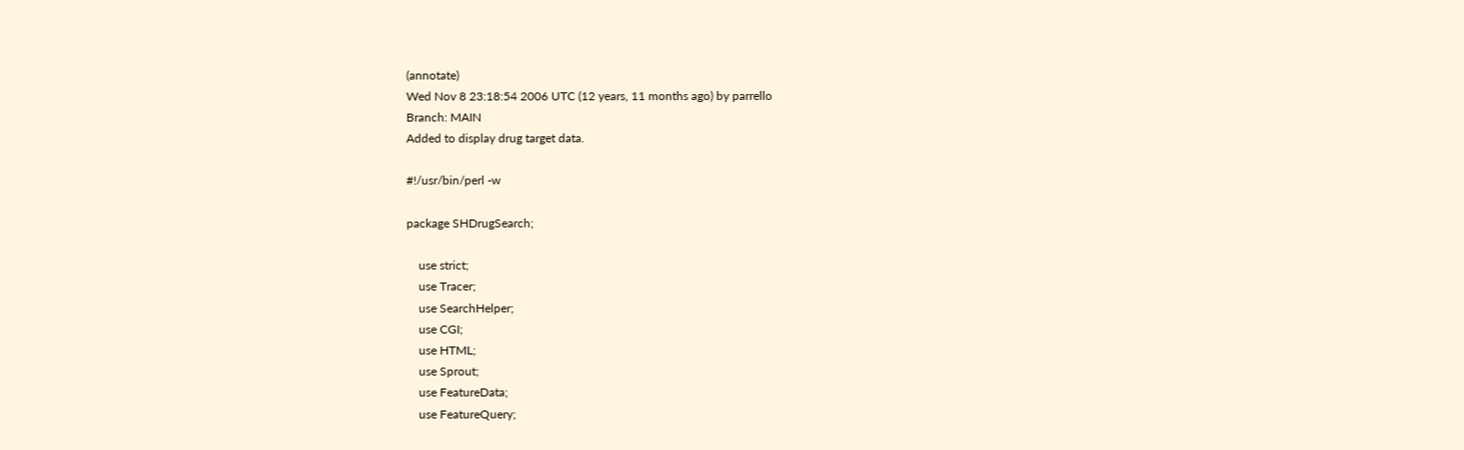(annotate)
Wed Nov 8 23:18:54 2006 UTC (12 years, 11 months ago) by parrello
Branch: MAIN
Added to display drug target data.

#!/usr/bin/perl -w

package SHDrugSearch;

    use strict;
    use Tracer;
    use SearchHelper;
    use CGI;
    use HTML;
    use Sprout;
    use FeatureData;
    use FeatureQuery;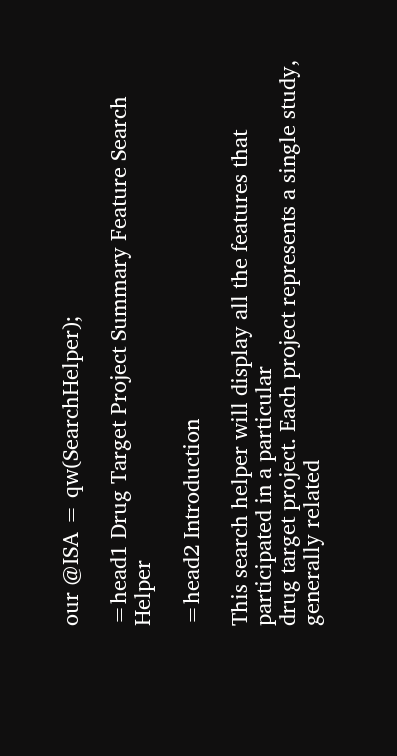our @ISA = qw(SearchHelper);

=head1 Drug Target Project Summary Feature Search Helper

=head2 Introduction

This search helper will display all the features that participated in a particular
drug target project. Each project represents a single study, generally related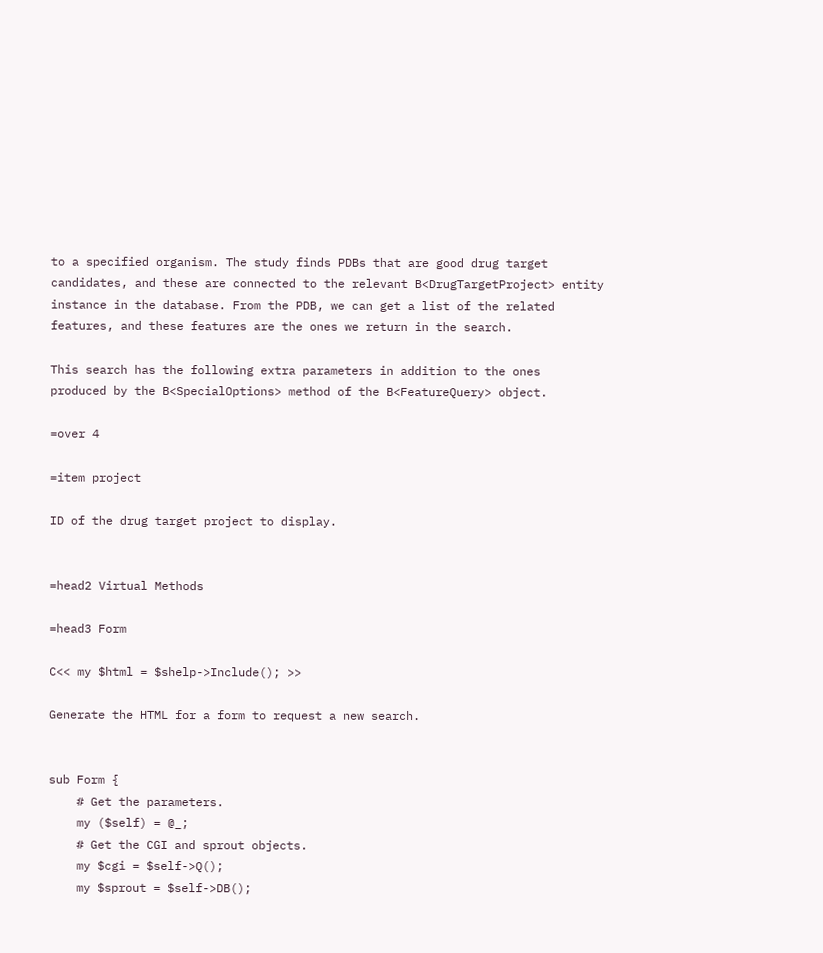to a specified organism. The study finds PDBs that are good drug target
candidates, and these are connected to the relevant B<DrugTargetProject> entity
instance in the database. From the PDB, we can get a list of the related
features, and these features are the ones we return in the search.

This search has the following extra parameters in addition to the ones
produced by the B<SpecialOptions> method of the B<FeatureQuery> object.

=over 4

=item project

ID of the drug target project to display.


=head2 Virtual Methods

=head3 Form

C<< my $html = $shelp->Include(); >>

Generate the HTML for a form to request a new search.


sub Form {
    # Get the parameters.
    my ($self) = @_;
    # Get the CGI and sprout objects.
    my $cgi = $self->Q();
    my $sprout = $self->DB();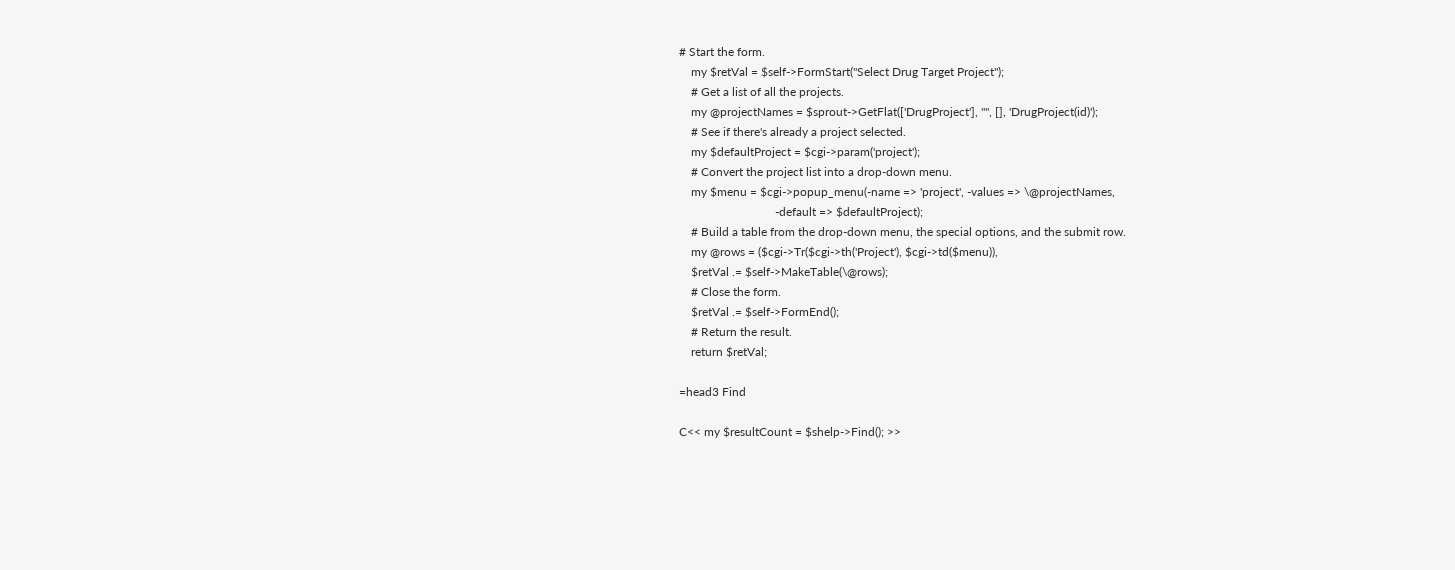# Start the form.
    my $retVal = $self->FormStart("Select Drug Target Project");
    # Get a list of all the projects.
    my @projectNames = $sprout->GetFlat(['DrugProject'], "", [], 'DrugProject(id)');
    # See if there's already a project selected.
    my $defaultProject = $cgi->param('project');
    # Convert the project list into a drop-down menu.
    my $menu = $cgi->popup_menu(-name => 'project', -values => \@projectNames,
                                -default => $defaultProject);
    # Build a table from the drop-down menu, the special options, and the submit row.
    my @rows = ($cgi->Tr($cgi->th('Project'), $cgi->td($menu)),
    $retVal .= $self->MakeTable(\@rows);
    # Close the form.
    $retVal .= $self->FormEnd();
    # Return the result.
    return $retVal;

=head3 Find

C<< my $resultCount = $shelp->Find(); >>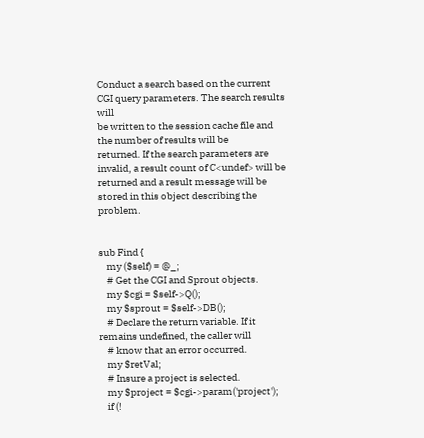Conduct a search based on the current CGI query parameters. The search results will
be written to the session cache file and the number of results will be
returned. If the search parameters are invalid, a result count of C<undef> will be
returned and a result message will be stored in this object describing the problem.


sub Find {
    my ($self) = @_;
    # Get the CGI and Sprout objects.
    my $cgi = $self->Q();
    my $sprout = $self->DB();
    # Declare the return variable. If it remains undefined, the caller will
    # know that an error occurred.
    my $retVal;
    # Insure a project is selected.
    my $project = $cgi->param('project');
    if (!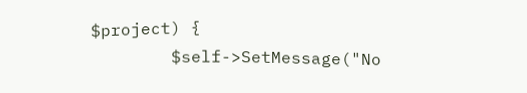$project) {
        $self->SetMessage("No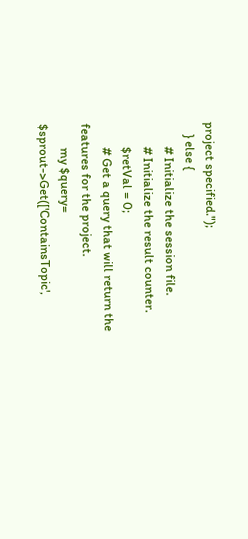project specified.");
    } else {
        # Initialize the session file.
        # Initialize the result counter.
        $retVal = 0;
        # Get a query that will return the features for the project.
        my $query= $sprout->Get(['ContainsTopic',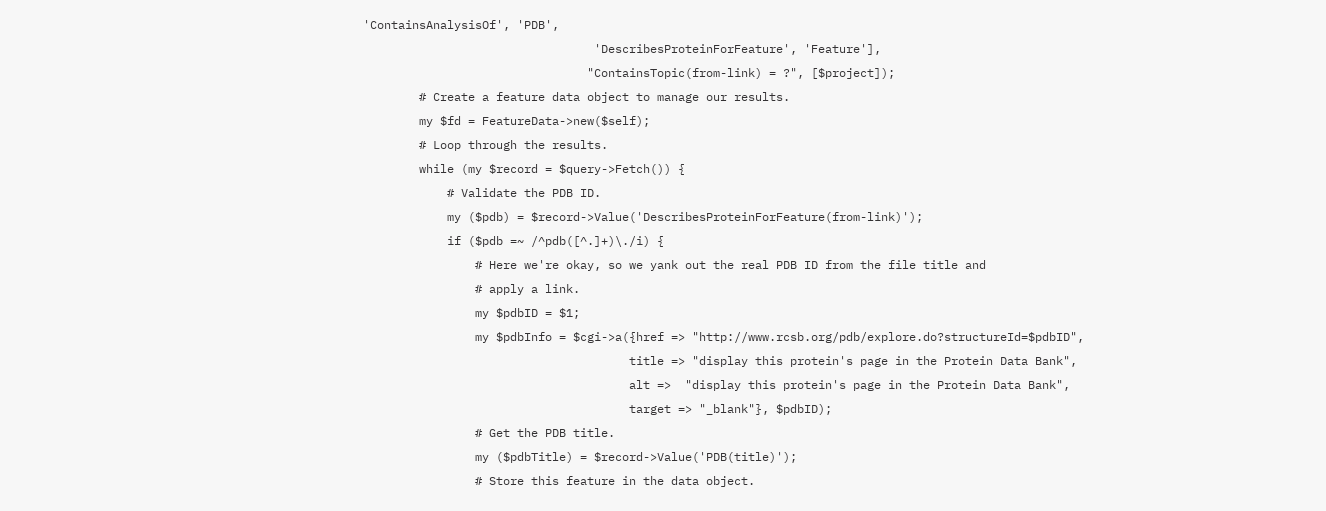'ContainsAnalysisOf', 'PDB',
                                 'DescribesProteinForFeature', 'Feature'],
                                "ContainsTopic(from-link) = ?", [$project]);
        # Create a feature data object to manage our results.
        my $fd = FeatureData->new($self);
        # Loop through the results.
        while (my $record = $query->Fetch()) {
            # Validate the PDB ID.
            my ($pdb) = $record->Value('DescribesProteinForFeature(from-link)');
            if ($pdb =~ /^pdb([^.]+)\./i) {
                # Here we're okay, so we yank out the real PDB ID from the file title and
                # apply a link.
                my $pdbID = $1;
                my $pdbInfo = $cgi->a({href => "http://www.rcsb.org/pdb/explore.do?structureId=$pdbID",
                                      title => "display this protein's page in the Protein Data Bank",
                                      alt =>  "display this protein's page in the Protein Data Bank",
                                      target => "_blank"}, $pdbID);
                # Get the PDB title.
                my ($pdbTitle) = $record->Value('PDB(title)');
                # Store this feature in the data object.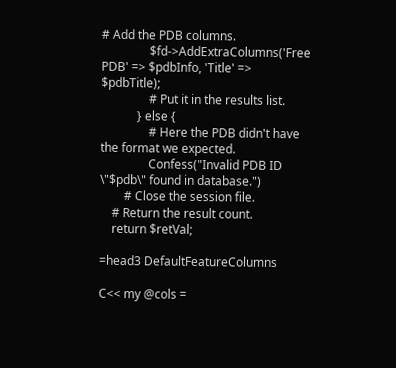# Add the PDB columns.
                $fd->AddExtraColumns('Free PDB' => $pdbInfo, 'Title' => $pdbTitle);
                # Put it in the results list.
            } else {
                # Here the PDB didn't have the format we expected.
                Confess("Invalid PDB ID \"$pdb\" found in database.")
        # Close the session file.
    # Return the result count.
    return $retVal;

=head3 DefaultFeatureColumns

C<< my @cols =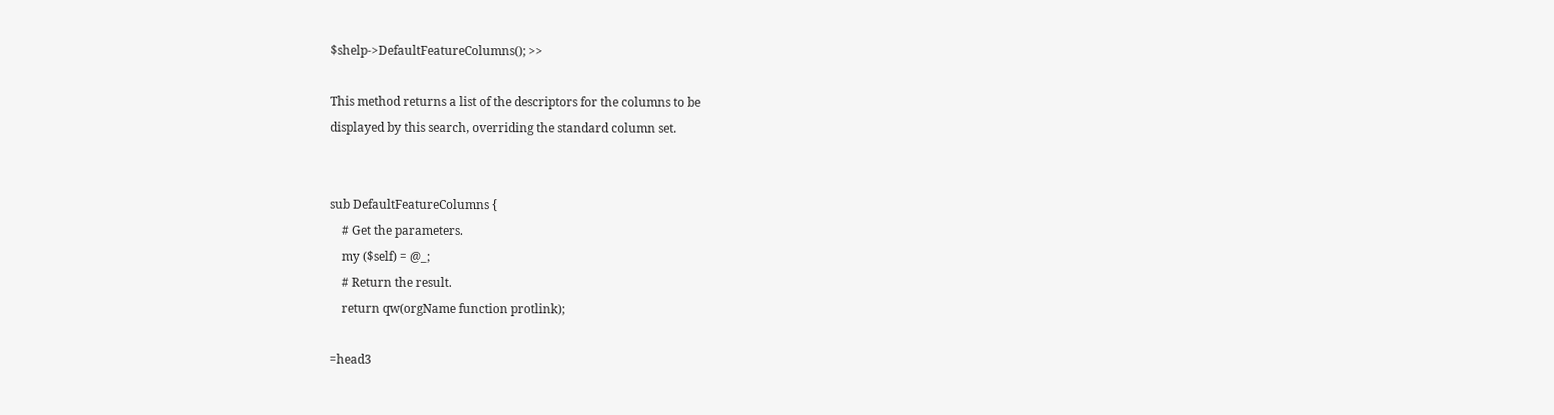$shelp->DefaultFeatureColumns(); >>

This method returns a list of the descriptors for the columns to be
displayed by this search, overriding the standard column set.


sub DefaultFeatureColumns {
    # Get the parameters.
    my ($self) = @_;
    # Return the result.
    return qw(orgName function protlink);

=head3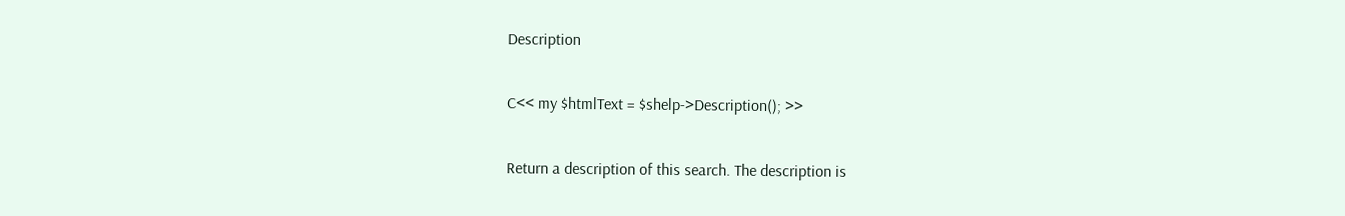Description

C<< my $htmlText = $shelp->Description(); >>

Return a description of this search. The description is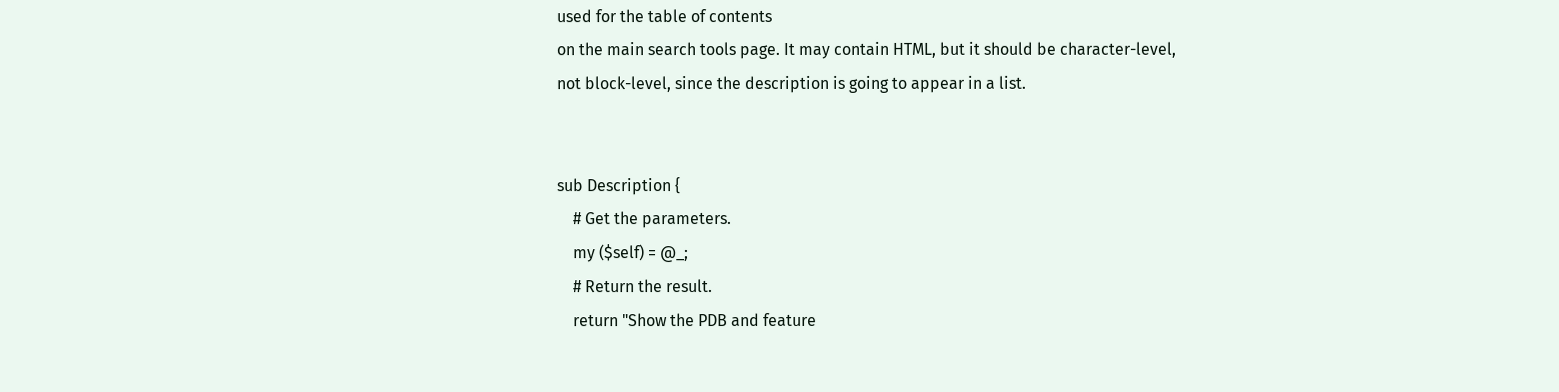used for the table of contents
on the main search tools page. It may contain HTML, but it should be character-level,
not block-level, since the description is going to appear in a list.


sub Description {
    # Get the parameters.
    my ($self) = @_;
    # Return the result.
    return "Show the PDB and feature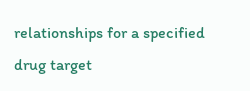relationships for a specified drug target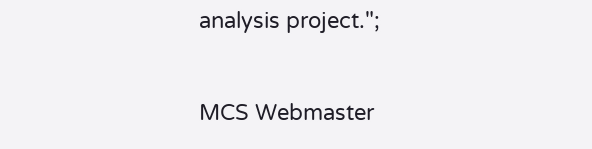analysis project.";


MCS Webmaster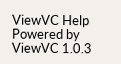ViewVC Help
Powered by ViewVC 1.0.3